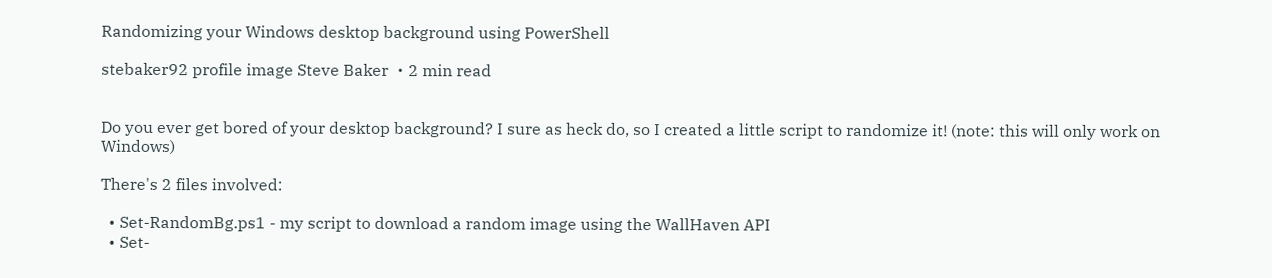Randomizing your Windows desktop background using PowerShell

stebaker92 profile image Steve Baker ・2 min read


Do you ever get bored of your desktop background? I sure as heck do, so I created a little script to randomize it! (note: this will only work on Windows)

There's 2 files involved:

  • Set-RandomBg.ps1 - my script to download a random image using the WallHaven API
  • Set-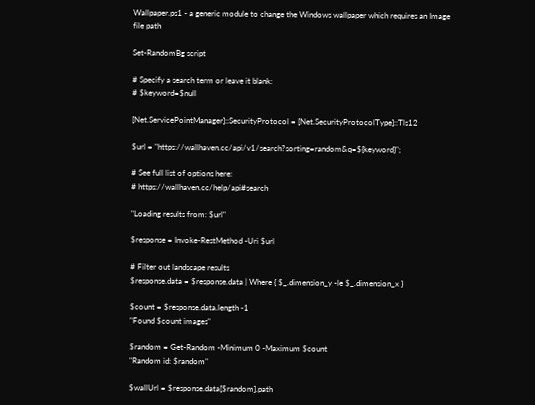Wallpaper.ps1 - a generic module to change the Windows wallpaper which requires an Image file path

Set-RandomBg script

# Specify a search term or leave it blank:
# $keyword=$null

[Net.ServicePointManager]::SecurityProtocol = [Net.SecurityProtocolType]::Tls12

$url = "https://wallhaven.cc/api/v1/search?sorting=random&q=${keyword}";

# See full list of options here:
# https://wallhaven.cc/help/api#search

"Loading results from: $url"

$response = Invoke-RestMethod -Uri $url

# Filter out landscape results
$response.data = $response.data | Where { $_.dimension_y -le $_.dimension_x }

$count = $response.data.length -1
"Found $count images"

$random = Get-Random -Minimum 0 -Maximum $count
"Random id: $random"

$wallUrl = $response.data[$random].path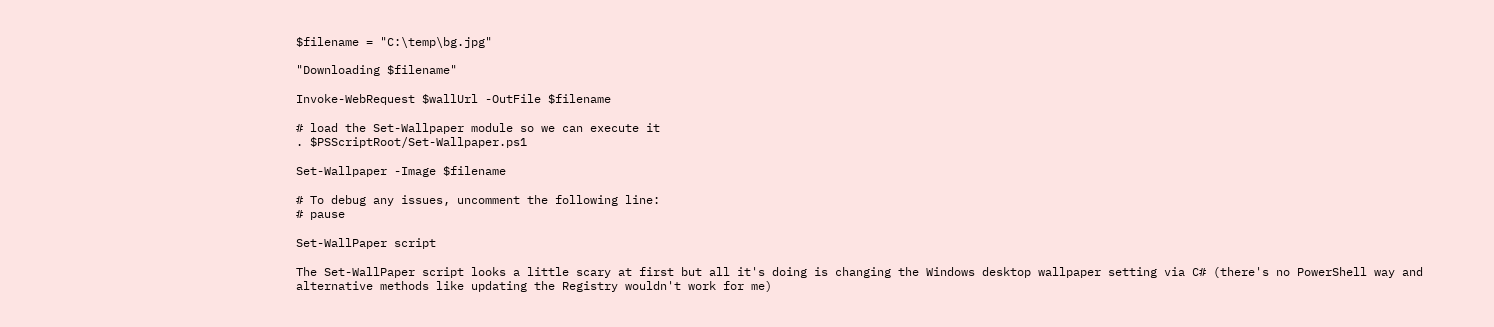$filename = "C:\temp\bg.jpg"

"Downloading $filename"

Invoke-WebRequest $wallUrl -OutFile $filename

# load the Set-Wallpaper module so we can execute it
. $PSScriptRoot/Set-Wallpaper.ps1

Set-Wallpaper -Image $filename

# To debug any issues, uncomment the following line:
# pause

Set-WallPaper script

The Set-WallPaper script looks a little scary at first but all it's doing is changing the Windows desktop wallpaper setting via C# (there's no PowerShell way and alternative methods like updating the Registry wouldn't work for me)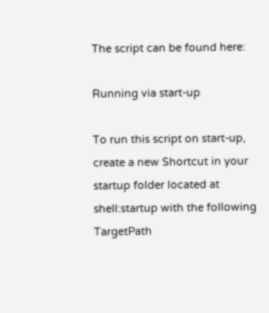The script can be found here:

Running via start-up

To run this script on start-up, create a new Shortcut in your startup folder located at shell:startup with the following TargetPath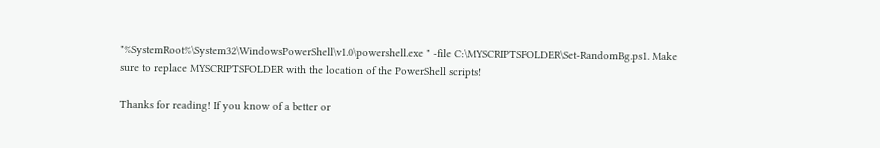"%SystemRoot%\System32\WindowsPowerShell\v1.0\powershell.exe " -file C:\MYSCRIPTSFOLDER\Set-RandomBg.ps1. Make sure to replace MYSCRIPTSFOLDER with the location of the PowerShell scripts!

Thanks for reading! If you know of a better or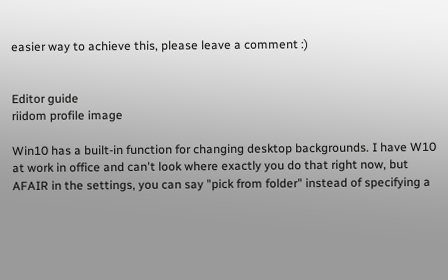easier way to achieve this, please leave a comment :)


Editor guide
riidom profile image

Win10 has a built-in function for changing desktop backgrounds. I have W10 at work in office and can't look where exactly you do that right now, but AFAIR in the settings, you can say "pick from folder" instead of specifying a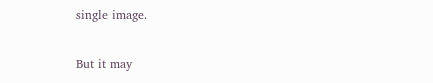single image.

But it may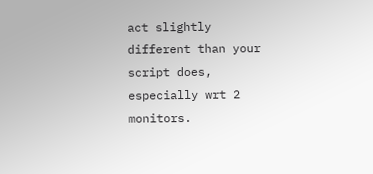act slightly different than your script does, especially wrt 2 monitors.